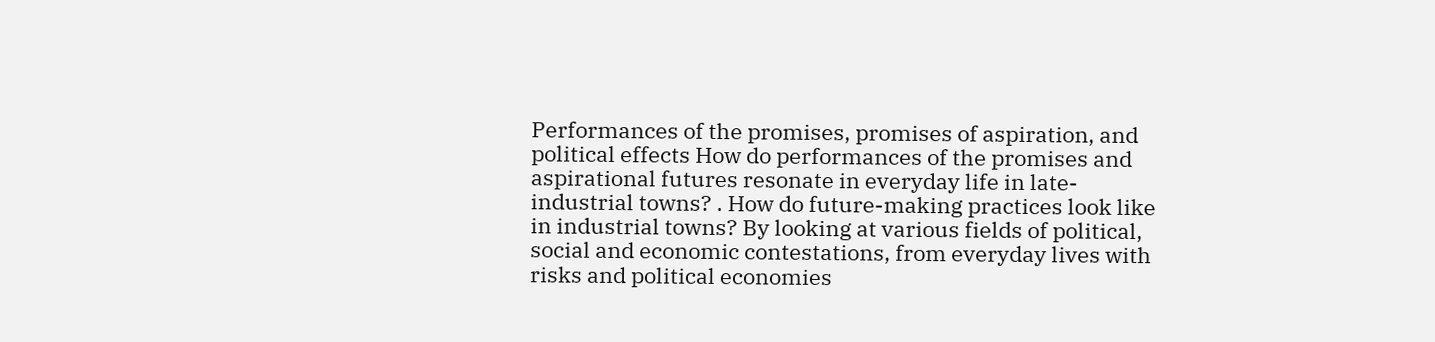Performances of the promises, promises of aspiration, and political effects How do performances of the promises and aspirational futures resonate in everyday life in late-industrial towns? . How do future-making practices look like in industrial towns? By looking at various fields of political, social and economic contestations, from everyday lives with risks and political economies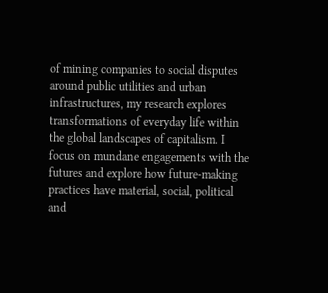of mining companies to social disputes around public utilities and urban infrastructures, my research explores transformations of everyday life within the global landscapes of capitalism. I focus on mundane engagements with the futures and explore how future-making practices have material, social, political and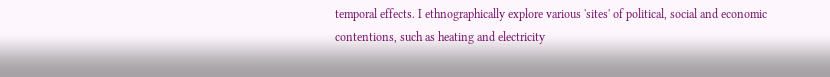temporal effects. I ethnographically explore various 'sites' of political, social and economic contentions, such as heating and electricity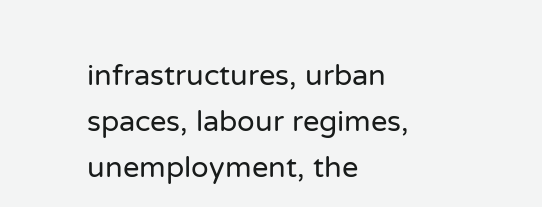infrastructures, urban spaces, labour regimes, unemployment, the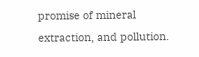promise of mineral extraction, and pollution.